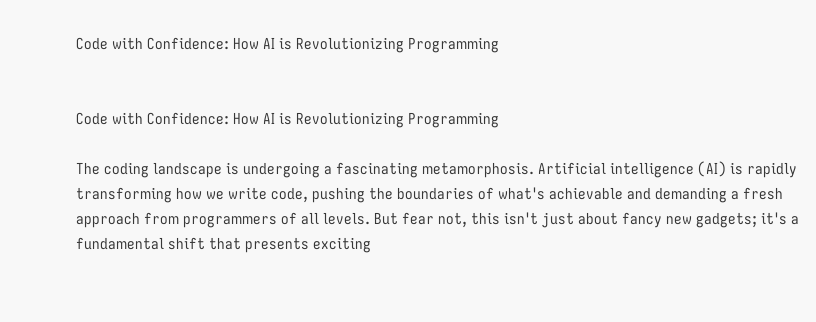Code with Confidence: How AI is Revolutionizing Programming


Code with Confidence: How AI is Revolutionizing Programming

The coding landscape is undergoing a fascinating metamorphosis. Artificial intelligence (AI) is rapidly transforming how we write code, pushing the boundaries of what's achievable and demanding a fresh approach from programmers of all levels. But fear not, this isn't just about fancy new gadgets; it's a fundamental shift that presents exciting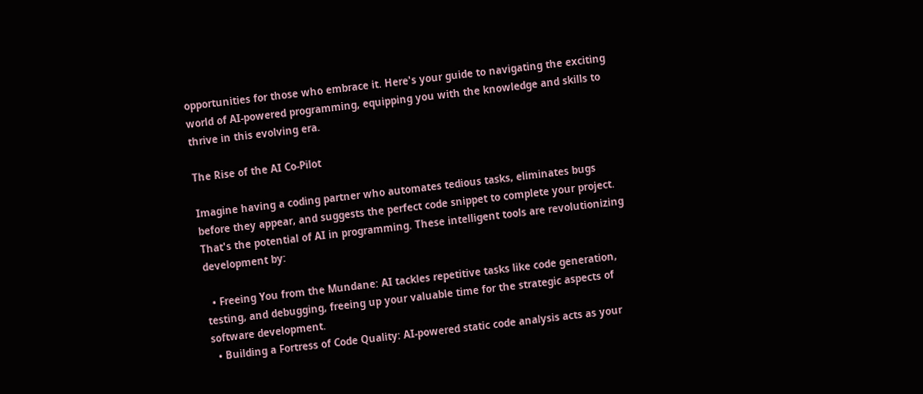opportunities for those who embrace it. Here's your guide to navigating the exciting world of AI-powered programming, equipping you with the knowledge and skills to thrive in this evolving era.

The Rise of the AI Co-Pilot

Imagine having a coding partner who automates tedious tasks, eliminates bugs before they appear, and suggests the perfect code snippet to complete your project. That's the potential of AI in programming. These intelligent tools are revolutionizing development by:

  • Freeing You from the Mundane: AI tackles repetitive tasks like code generation, testing, and debugging, freeing up your valuable time for the strategic aspects of software development.
  • Building a Fortress of Code Quality: AI-powered static code analysis acts as your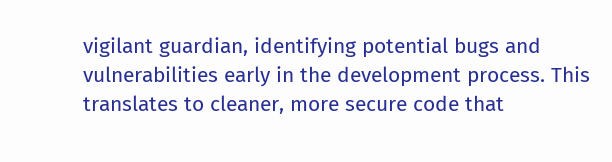vigilant guardian, identifying potential bugs and vulnerabilities early in the development process. This translates to cleaner, more secure code that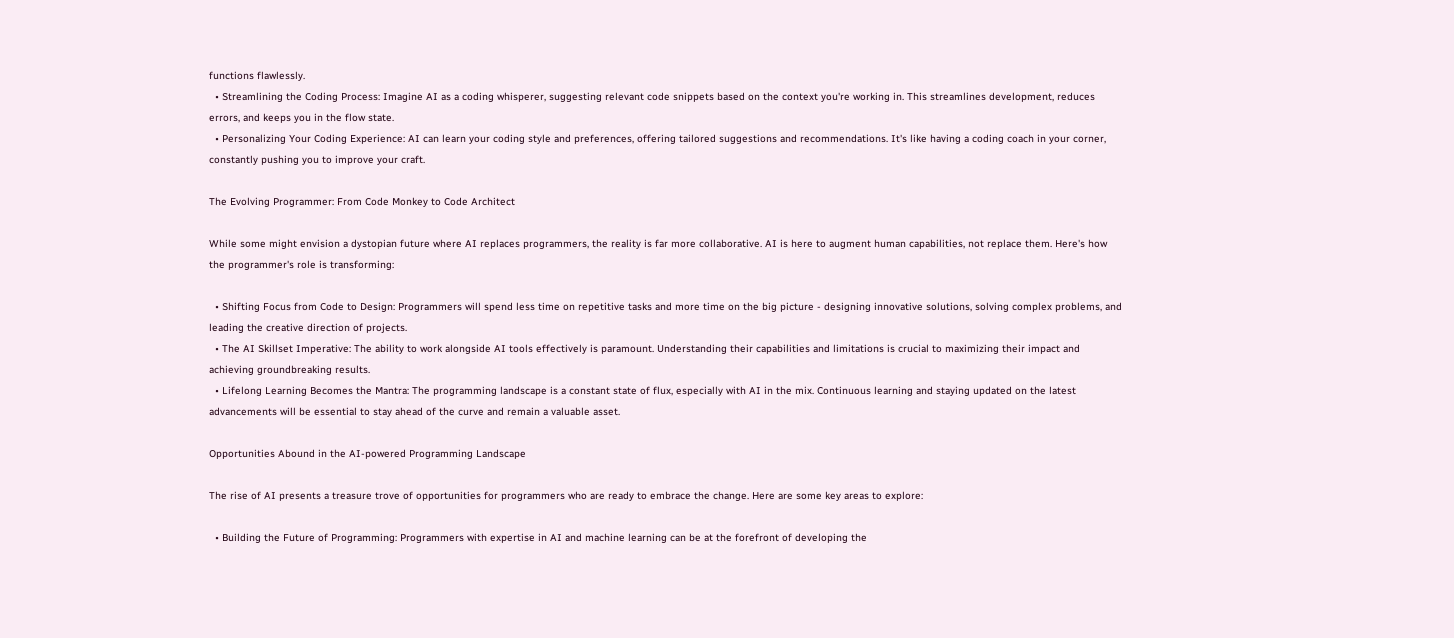functions flawlessly.
  • Streamlining the Coding Process: Imagine AI as a coding whisperer, suggesting relevant code snippets based on the context you're working in. This streamlines development, reduces errors, and keeps you in the flow state.
  • Personalizing Your Coding Experience: AI can learn your coding style and preferences, offering tailored suggestions and recommendations. It's like having a coding coach in your corner, constantly pushing you to improve your craft.

The Evolving Programmer: From Code Monkey to Code Architect

While some might envision a dystopian future where AI replaces programmers, the reality is far more collaborative. AI is here to augment human capabilities, not replace them. Here's how the programmer's role is transforming:

  • Shifting Focus from Code to Design: Programmers will spend less time on repetitive tasks and more time on the big picture - designing innovative solutions, solving complex problems, and leading the creative direction of projects.
  • The AI Skillset Imperative: The ability to work alongside AI tools effectively is paramount. Understanding their capabilities and limitations is crucial to maximizing their impact and achieving groundbreaking results.
  • Lifelong Learning Becomes the Mantra: The programming landscape is a constant state of flux, especially with AI in the mix. Continuous learning and staying updated on the latest advancements will be essential to stay ahead of the curve and remain a valuable asset.

Opportunities Abound in the AI-powered Programming Landscape

The rise of AI presents a treasure trove of opportunities for programmers who are ready to embrace the change. Here are some key areas to explore:

  • Building the Future of Programming: Programmers with expertise in AI and machine learning can be at the forefront of developing the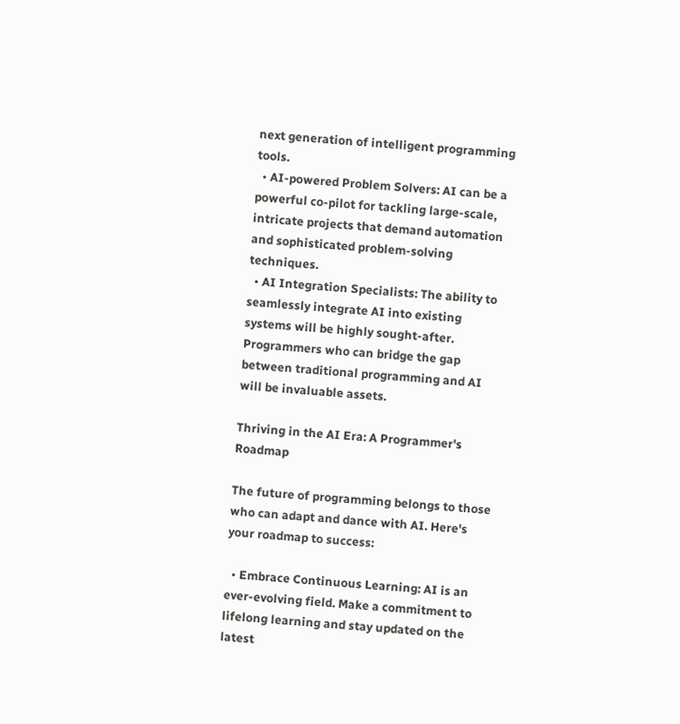next generation of intelligent programming tools.
  • AI-powered Problem Solvers: AI can be a powerful co-pilot for tackling large-scale, intricate projects that demand automation and sophisticated problem-solving techniques.
  • AI Integration Specialists: The ability to seamlessly integrate AI into existing systems will be highly sought-after. Programmers who can bridge the gap between traditional programming and AI will be invaluable assets.

Thriving in the AI Era: A Programmer's Roadmap

The future of programming belongs to those who can adapt and dance with AI. Here's your roadmap to success:

  • Embrace Continuous Learning: AI is an ever-evolving field. Make a commitment to lifelong learning and stay updated on the latest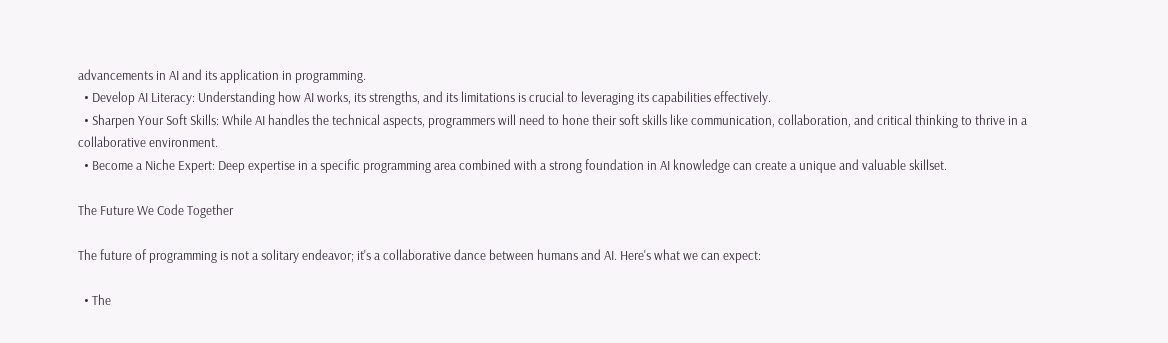advancements in AI and its application in programming.
  • Develop AI Literacy: Understanding how AI works, its strengths, and its limitations is crucial to leveraging its capabilities effectively.
  • Sharpen Your Soft Skills: While AI handles the technical aspects, programmers will need to hone their soft skills like communication, collaboration, and critical thinking to thrive in a collaborative environment.
  • Become a Niche Expert: Deep expertise in a specific programming area combined with a strong foundation in AI knowledge can create a unique and valuable skillset.

The Future We Code Together

The future of programming is not a solitary endeavor; it's a collaborative dance between humans and AI. Here's what we can expect:

  • The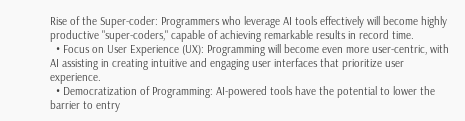Rise of the Super-coder: Programmers who leverage AI tools effectively will become highly productive "super-coders," capable of achieving remarkable results in record time.
  • Focus on User Experience (UX): Programming will become even more user-centric, with AI assisting in creating intuitive and engaging user interfaces that prioritize user experience.
  • Democratization of Programming: AI-powered tools have the potential to lower the barrier to entry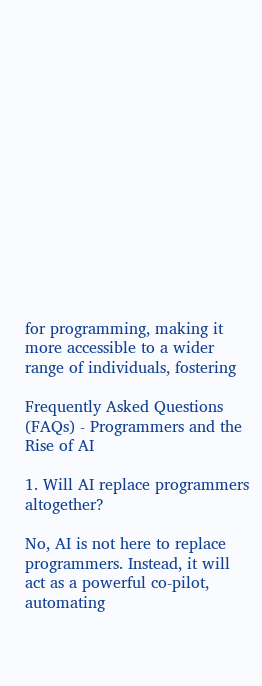for programming, making it more accessible to a wider range of individuals, fostering

Frequently Asked Questions (FAQs) - Programmers and the Rise of AI

1. Will AI replace programmers altogether?

No, AI is not here to replace programmers. Instead, it will act as a powerful co-pilot, automating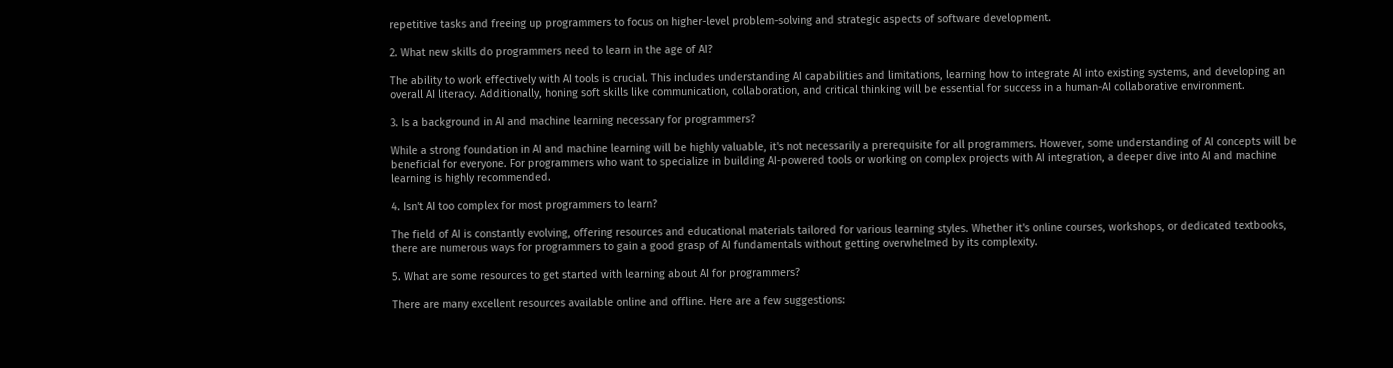repetitive tasks and freeing up programmers to focus on higher-level problem-solving and strategic aspects of software development.

2. What new skills do programmers need to learn in the age of AI?

The ability to work effectively with AI tools is crucial. This includes understanding AI capabilities and limitations, learning how to integrate AI into existing systems, and developing an overall AI literacy. Additionally, honing soft skills like communication, collaboration, and critical thinking will be essential for success in a human-AI collaborative environment.

3. Is a background in AI and machine learning necessary for programmers?

While a strong foundation in AI and machine learning will be highly valuable, it's not necessarily a prerequisite for all programmers. However, some understanding of AI concepts will be beneficial for everyone. For programmers who want to specialize in building AI-powered tools or working on complex projects with AI integration, a deeper dive into AI and machine learning is highly recommended.

4. Isn't AI too complex for most programmers to learn?

The field of AI is constantly evolving, offering resources and educational materials tailored for various learning styles. Whether it's online courses, workshops, or dedicated textbooks, there are numerous ways for programmers to gain a good grasp of AI fundamentals without getting overwhelmed by its complexity.

5. What are some resources to get started with learning about AI for programmers?

There are many excellent resources available online and offline. Here are a few suggestions: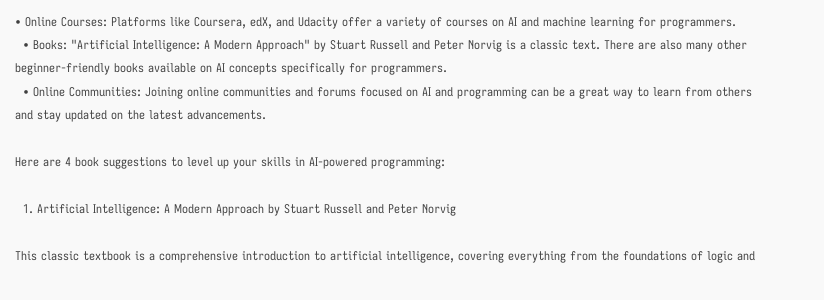• Online Courses: Platforms like Coursera, edX, and Udacity offer a variety of courses on AI and machine learning for programmers.
  • Books: "Artificial Intelligence: A Modern Approach" by Stuart Russell and Peter Norvig is a classic text. There are also many other beginner-friendly books available on AI concepts specifically for programmers.
  • Online Communities: Joining online communities and forums focused on AI and programming can be a great way to learn from others and stay updated on the latest advancements.

Here are 4 book suggestions to level up your skills in AI-powered programming:

  1. Artificial Intelligence: A Modern Approach by Stuart Russell and Peter Norvig

This classic textbook is a comprehensive introduction to artificial intelligence, covering everything from the foundations of logic and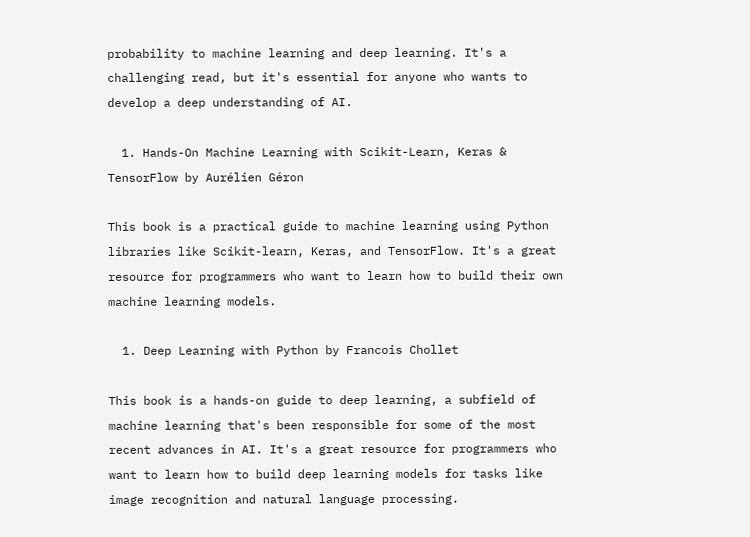probability to machine learning and deep learning. It's a challenging read, but it's essential for anyone who wants to develop a deep understanding of AI.

  1. Hands-On Machine Learning with Scikit-Learn, Keras & TensorFlow by Aurélien Géron

This book is a practical guide to machine learning using Python libraries like Scikit-learn, Keras, and TensorFlow. It's a great resource for programmers who want to learn how to build their own machine learning models.

  1. Deep Learning with Python by Francois Chollet

This book is a hands-on guide to deep learning, a subfield of machine learning that's been responsible for some of the most recent advances in AI. It's a great resource for programmers who want to learn how to build deep learning models for tasks like image recognition and natural language processing.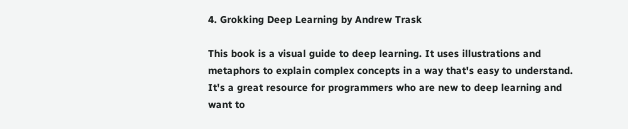4. Grokking Deep Learning by Andrew Trask

This book is a visual guide to deep learning. It uses illustrations and metaphors to explain complex concepts in a way that's easy to understand. It's a great resource for programmers who are new to deep learning and want to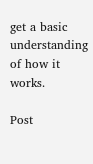get a basic understanding of how it works.

Post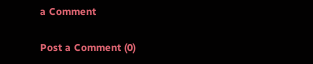a Comment

Post a Comment (0)